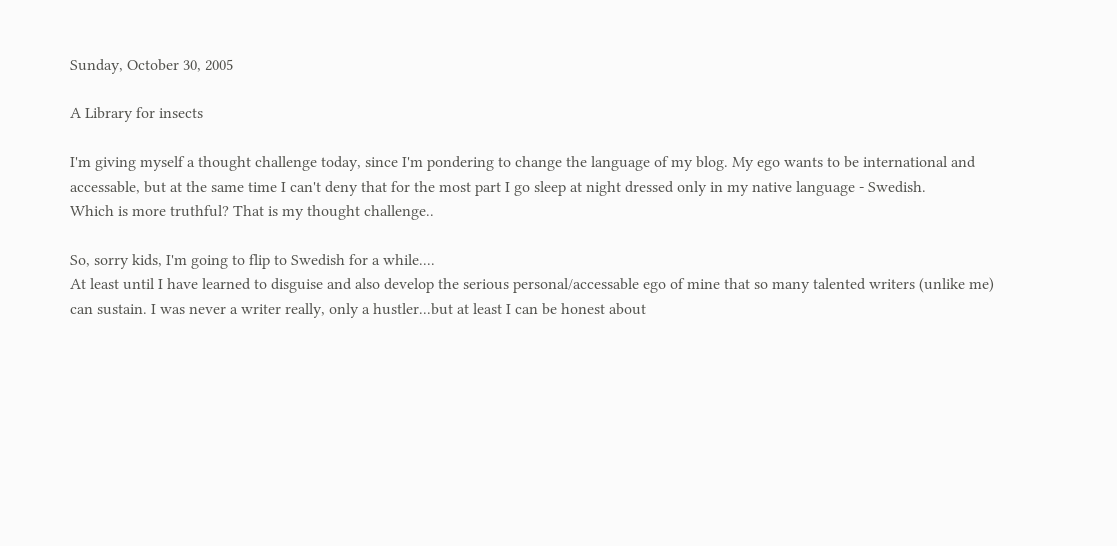Sunday, October 30, 2005

A Library for insects

I'm giving myself a thought challenge today, since I'm pondering to change the language of my blog. My ego wants to be international and accessable, but at the same time I can't deny that for the most part I go sleep at night dressed only in my native language - Swedish.
Which is more truthful? That is my thought challenge..

So, sorry kids, I'm going to flip to Swedish for a while....
At least until I have learned to disguise and also develop the serious personal/accessable ego of mine that so many talented writers (unlike me) can sustain. I was never a writer really, only a hustler...but at least I can be honest about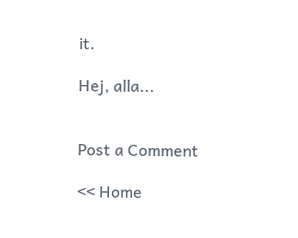it.

Hej, alla...


Post a Comment

<< Home